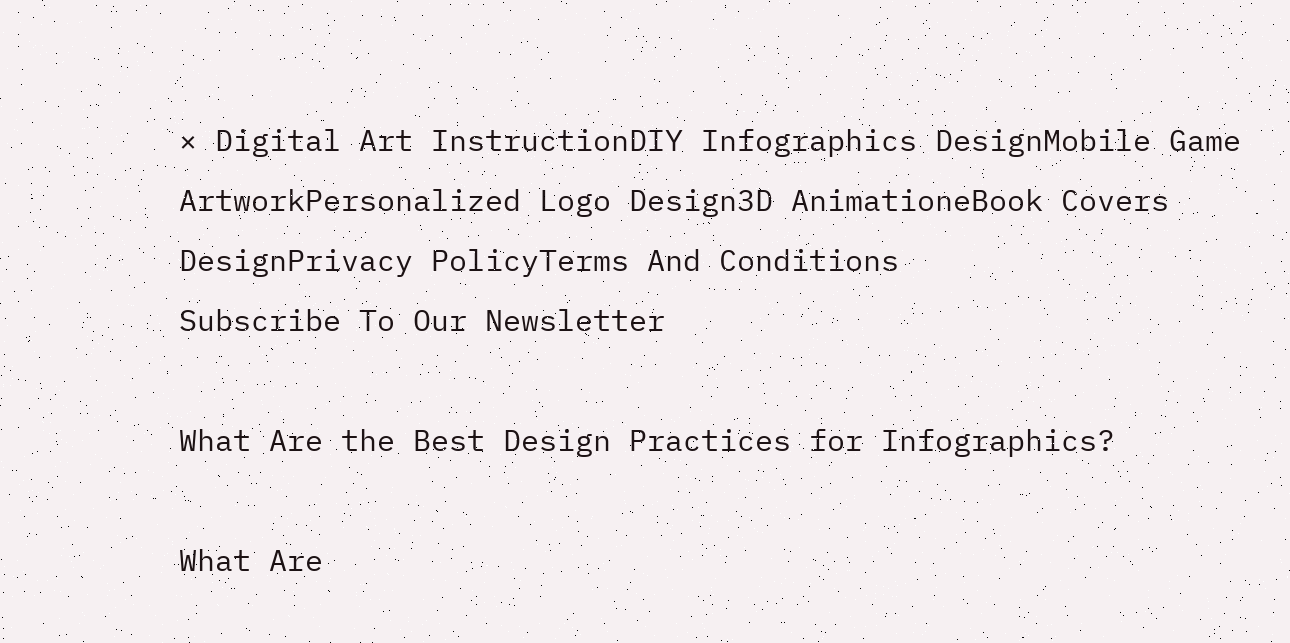× Digital Art InstructionDIY Infographics DesignMobile Game ArtworkPersonalized Logo Design3D AnimationeBook Covers DesignPrivacy PolicyTerms And Conditions
Subscribe To Our Newsletter

What Are the Best Design Practices for Infographics?

What Are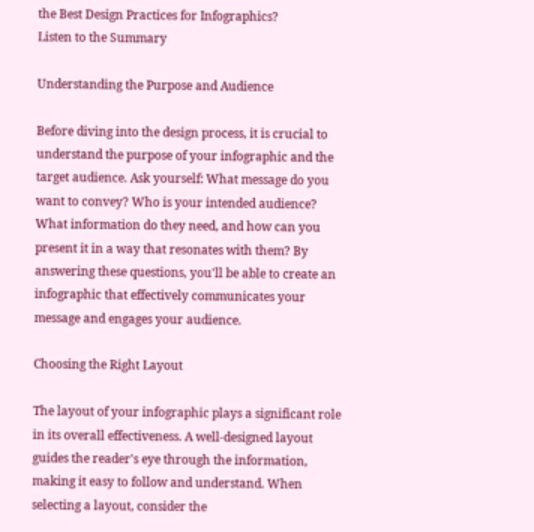the Best Design Practices for Infographics?
Listen to the Summary

Understanding the Purpose and Audience

Before diving into the design process, it is crucial to understand the purpose of your infographic and the target audience. Ask yourself: What message do you want to convey? Who is your intended audience? What information do they need, and how can you present it in a way that resonates with them? By answering these questions, you'll be able to create an infographic that effectively communicates your message and engages your audience.

Choosing the Right Layout

The layout of your infographic plays a significant role in its overall effectiveness. A well-designed layout guides the reader's eye through the information, making it easy to follow and understand. When selecting a layout, consider the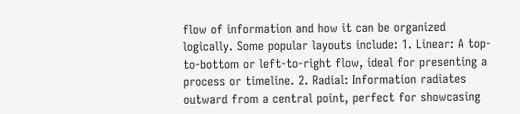flow of information and how it can be organized logically. Some popular layouts include: 1. Linear: A top-to-bottom or left-to-right flow, ideal for presenting a process or timeline. 2. Radial: Information radiates outward from a central point, perfect for showcasing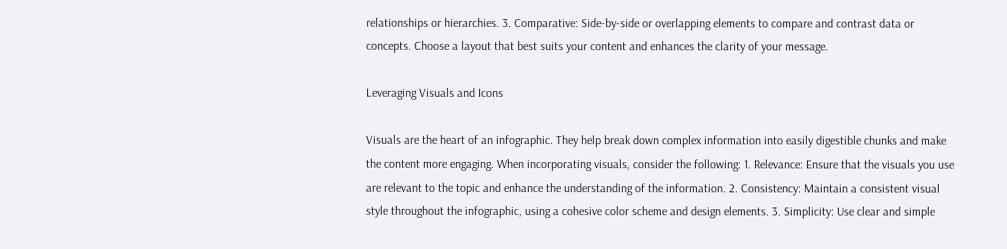relationships or hierarchies. 3. Comparative: Side-by-side or overlapping elements to compare and contrast data or concepts. Choose a layout that best suits your content and enhances the clarity of your message.

Leveraging Visuals and Icons

Visuals are the heart of an infographic. They help break down complex information into easily digestible chunks and make the content more engaging. When incorporating visuals, consider the following: 1. Relevance: Ensure that the visuals you use are relevant to the topic and enhance the understanding of the information. 2. Consistency: Maintain a consistent visual style throughout the infographic, using a cohesive color scheme and design elements. 3. Simplicity: Use clear and simple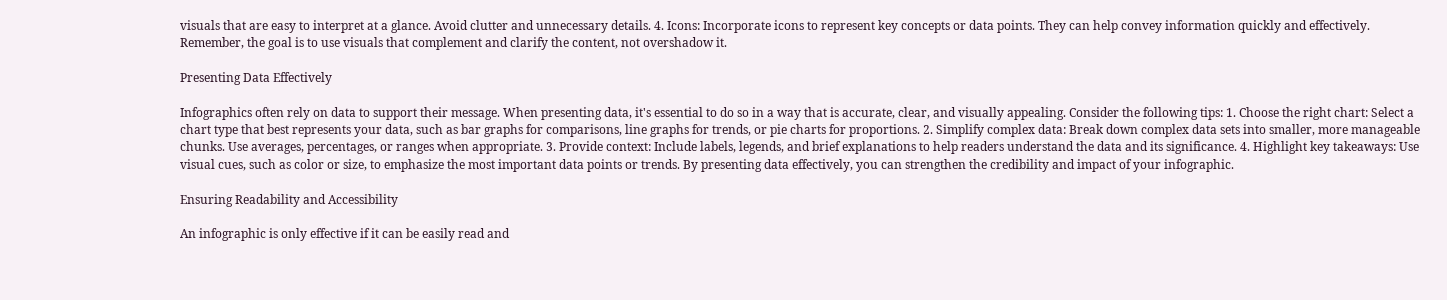visuals that are easy to interpret at a glance. Avoid clutter and unnecessary details. 4. Icons: Incorporate icons to represent key concepts or data points. They can help convey information quickly and effectively. Remember, the goal is to use visuals that complement and clarify the content, not overshadow it.

Presenting Data Effectively

Infographics often rely on data to support their message. When presenting data, it's essential to do so in a way that is accurate, clear, and visually appealing. Consider the following tips: 1. Choose the right chart: Select a chart type that best represents your data, such as bar graphs for comparisons, line graphs for trends, or pie charts for proportions. 2. Simplify complex data: Break down complex data sets into smaller, more manageable chunks. Use averages, percentages, or ranges when appropriate. 3. Provide context: Include labels, legends, and brief explanations to help readers understand the data and its significance. 4. Highlight key takeaways: Use visual cues, such as color or size, to emphasize the most important data points or trends. By presenting data effectively, you can strengthen the credibility and impact of your infographic.

Ensuring Readability and Accessibility

An infographic is only effective if it can be easily read and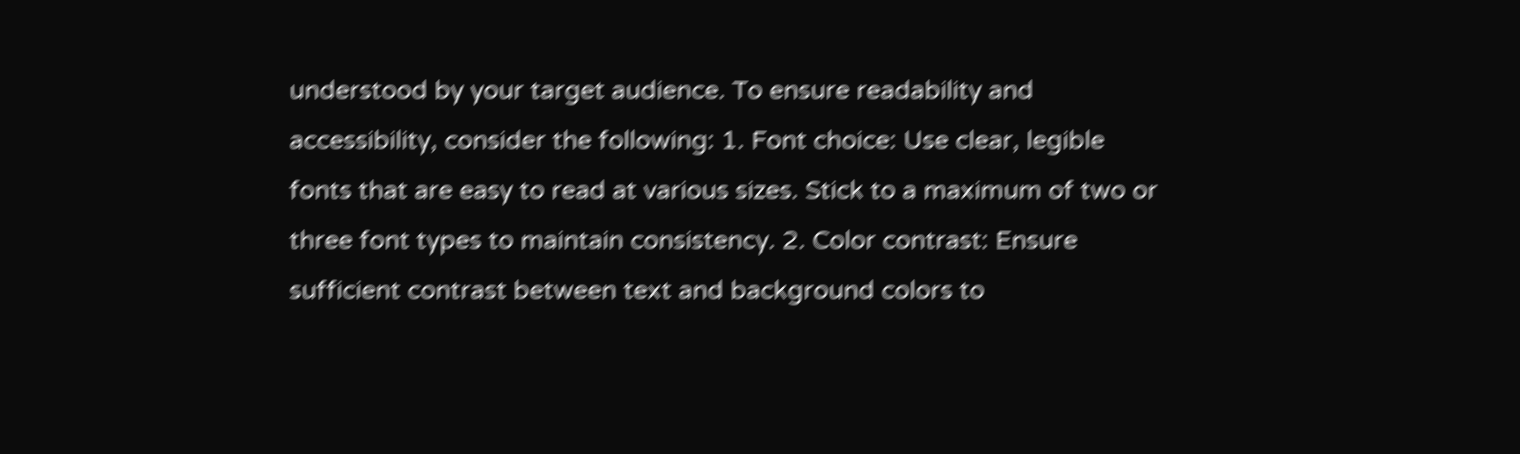understood by your target audience. To ensure readability and accessibility, consider the following: 1. Font choice: Use clear, legible fonts that are easy to read at various sizes. Stick to a maximum of two or three font types to maintain consistency. 2. Color contrast: Ensure sufficient contrast between text and background colors to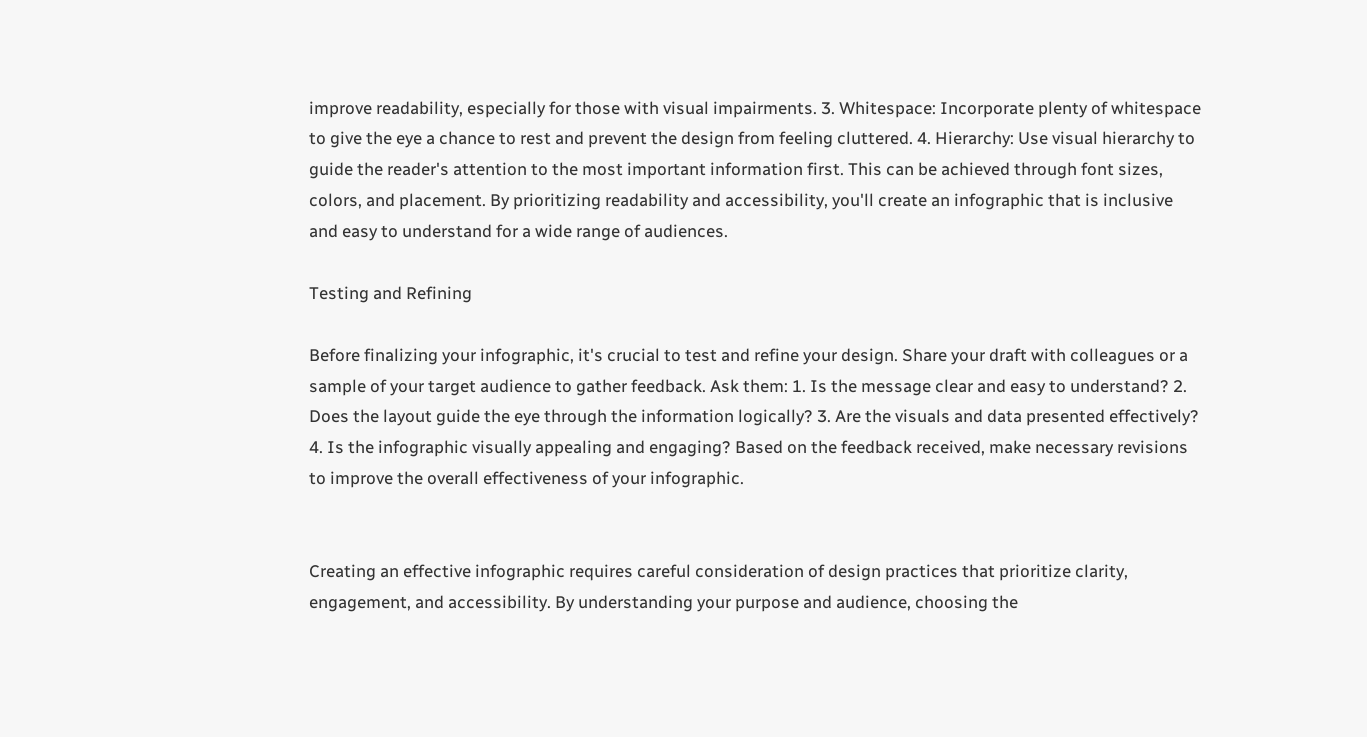improve readability, especially for those with visual impairments. 3. Whitespace: Incorporate plenty of whitespace to give the eye a chance to rest and prevent the design from feeling cluttered. 4. Hierarchy: Use visual hierarchy to guide the reader's attention to the most important information first. This can be achieved through font sizes, colors, and placement. By prioritizing readability and accessibility, you'll create an infographic that is inclusive and easy to understand for a wide range of audiences.

Testing and Refining

Before finalizing your infographic, it's crucial to test and refine your design. Share your draft with colleagues or a sample of your target audience to gather feedback. Ask them: 1. Is the message clear and easy to understand? 2. Does the layout guide the eye through the information logically? 3. Are the visuals and data presented effectively? 4. Is the infographic visually appealing and engaging? Based on the feedback received, make necessary revisions to improve the overall effectiveness of your infographic.


Creating an effective infographic requires careful consideration of design practices that prioritize clarity, engagement, and accessibility. By understanding your purpose and audience, choosing the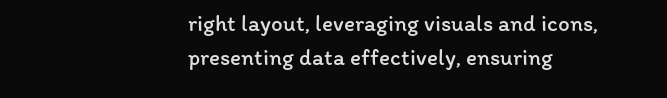right layout, leveraging visuals and icons, presenting data effectively, ensuring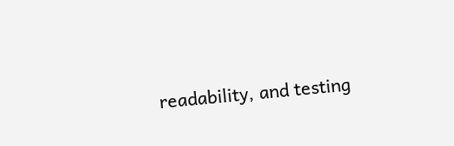readability, and testing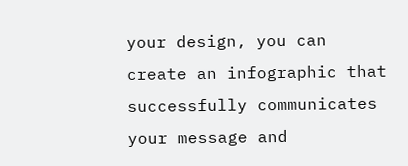your design, you can create an infographic that successfully communicates your message and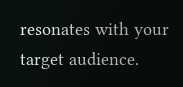resonates with your target audience.